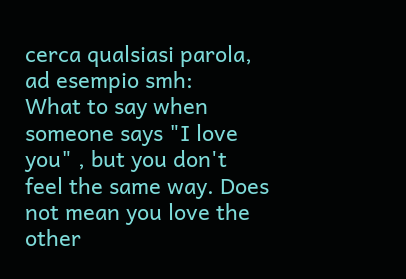cerca qualsiasi parola, ad esempio smh:
What to say when someone says "I love you" , but you don't feel the same way. Does not mean you love the other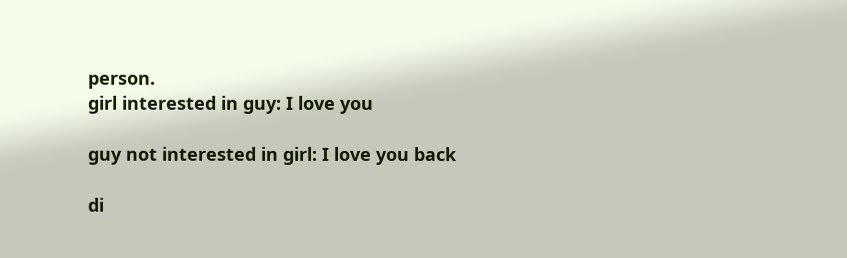person.
girl interested in guy: I love you

guy not interested in girl: I love you back

di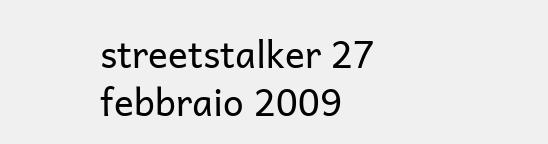streetstalker 27 febbraio 2009